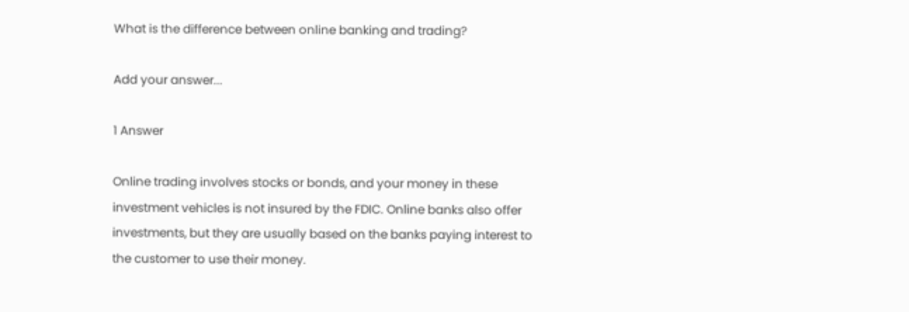What is the difference between online banking and trading?

Add your answer...

1 Answer

Online trading involves stocks or bonds, and your money in these investment vehicles is not insured by the FDIC. Online banks also offer investments, but they are usually based on the banks paying interest to the customer to use their money.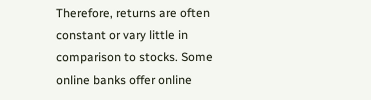Therefore, returns are often constant or vary little in comparison to stocks. Some online banks offer online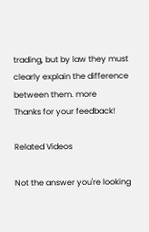trading, but by law they must clearly explain the difference between them. more
Thanks for your feedback!

Related Videos

Not the answer you're looking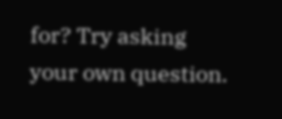for? Try asking your own question.